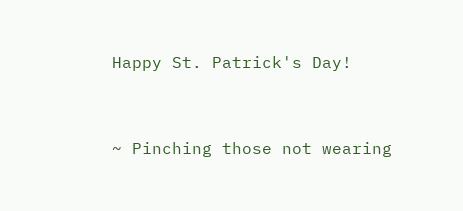Happy St. Patrick's Day!


~ Pinching those not wearing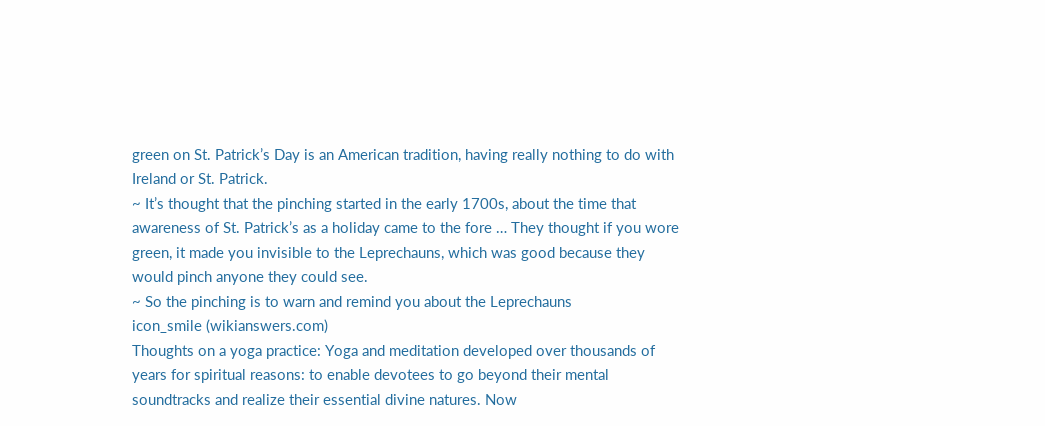green on St. Patrick’s Day is an American tradition, having really nothing to do with Ireland or St. Patrick.
~ It’s thought that the pinching started in the early 1700s, about the time that awareness of St. Patrick’s as a holiday came to the fore … They thought if you wore green, it made you invisible to the Leprechauns, which was good because they would pinch anyone they could see.
~ So the pinching is to warn and remind you about the Leprechauns
icon_smile (wikianswers.com)
Thoughts on a yoga practice: Yoga and meditation developed over thousands of years for spiritual reasons: to enable devotees to go beyond their mental soundtracks and realize their essential divine natures. Now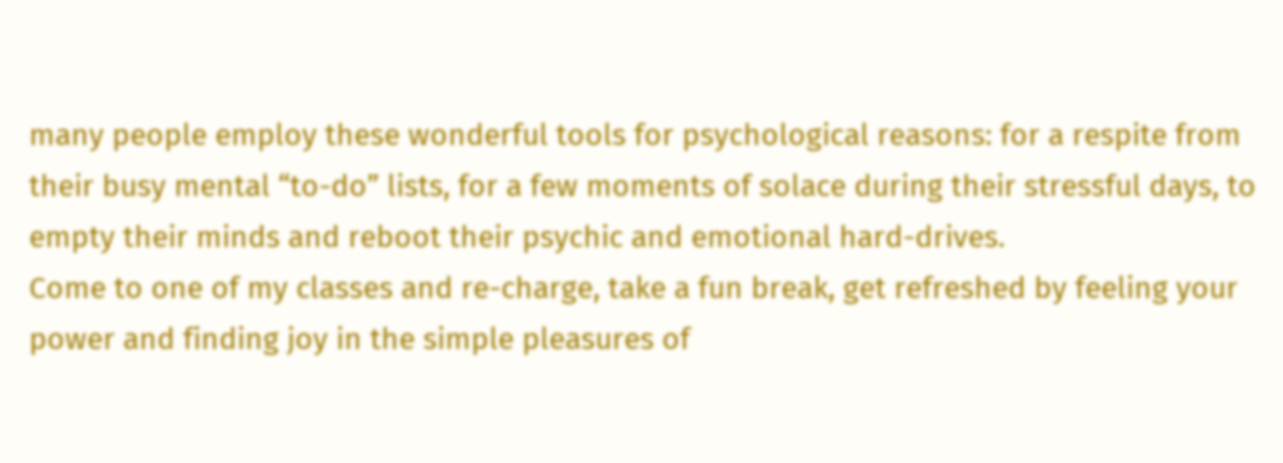many people employ these wonderful tools for psychological reasons: for a respite from their busy mental “to-do” lists, for a few moments of solace during their stressful days, to empty their minds and reboot their psychic and emotional hard-drives.
Come to one of my classes and re-charge, take a fun break, get refreshed by feeling your power and finding joy in the simple pleasures of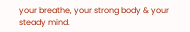your breathe, your strong body & your steady mind.